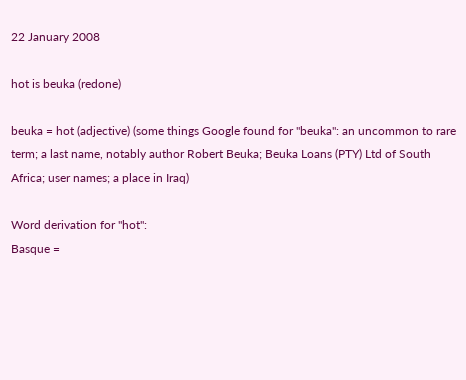22 January 2008

hot is beuka (redone)

beuka = hot (adjective) (some things Google found for "beuka": an uncommon to rare term; a last name, notably author Robert Beuka; Beuka Loans (PTY) Ltd of South Africa; user names; a place in Iraq)

Word derivation for "hot":
Basque =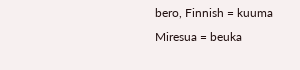bero, Finnish = kuuma
Miresua = beuka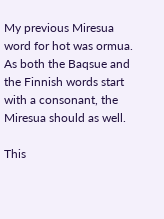My previous Miresua word for hot was ormua. As both the Baqsue and the Finnish words start with a consonant, the Miresua should as well.

This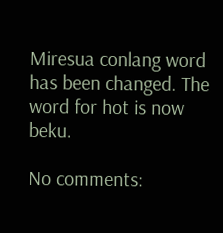Miresua conlang word has been changed. The word for hot is now beku.

No comments: